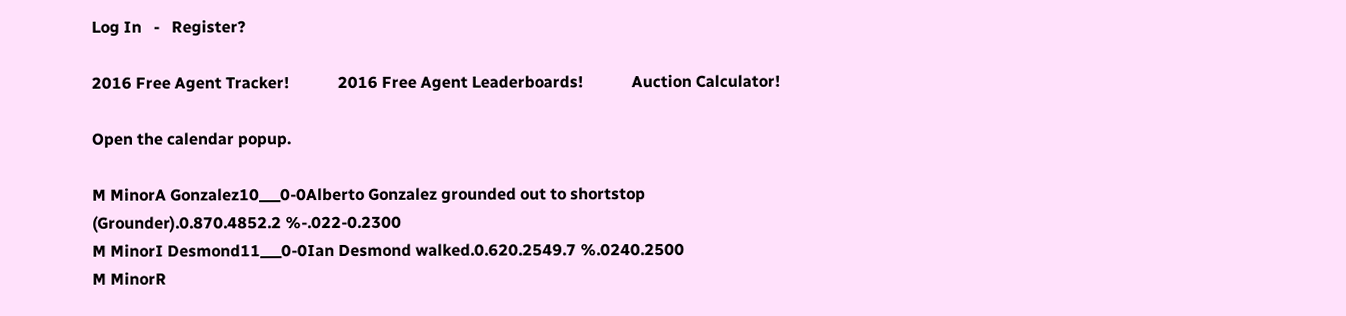Log In   -   Register?

2016 Free Agent Tracker!            2016 Free Agent Leaderboards!            Auction Calculator!

Open the calendar popup.

M MinorA Gonzalez10___0-0Alberto Gonzalez grounded out to shortstop (Grounder).0.870.4852.2 %-.022-0.2300
M MinorI Desmond11___0-0Ian Desmond walked.0.620.2549.7 %.0240.2500
M MinorR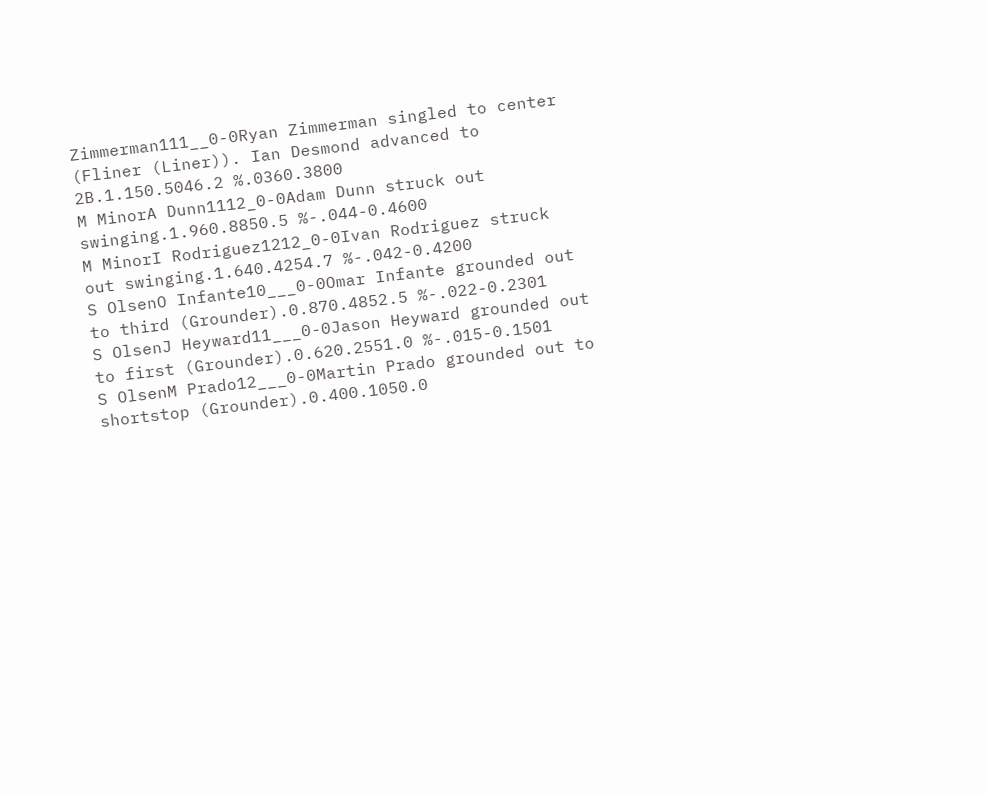Zimmerman111__0-0Ryan Zimmerman singled to center (Fliner (Liner)). Ian Desmond advanced to 2B.1.150.5046.2 %.0360.3800
M MinorA Dunn1112_0-0Adam Dunn struck out swinging.1.960.8850.5 %-.044-0.4600
M MinorI Rodriguez1212_0-0Ivan Rodriguez struck out swinging.1.640.4254.7 %-.042-0.4200
S OlsenO Infante10___0-0Omar Infante grounded out to third (Grounder).0.870.4852.5 %-.022-0.2301
S OlsenJ Heyward11___0-0Jason Heyward grounded out to first (Grounder).0.620.2551.0 %-.015-0.1501
S OlsenM Prado12___0-0Martin Prado grounded out to shortstop (Grounder).0.400.1050.0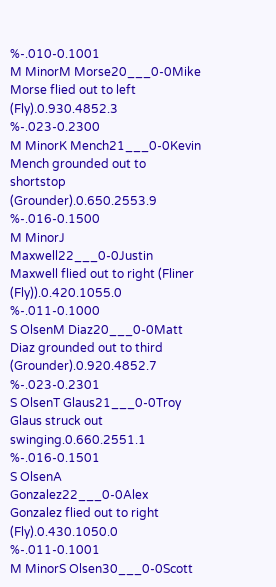%-.010-0.1001
M MinorM Morse20___0-0Mike Morse flied out to left (Fly).0.930.4852.3 %-.023-0.2300
M MinorK Mench21___0-0Kevin Mench grounded out to shortstop (Grounder).0.650.2553.9 %-.016-0.1500
M MinorJ Maxwell22___0-0Justin Maxwell flied out to right (Fliner (Fly)).0.420.1055.0 %-.011-0.1000
S OlsenM Diaz20___0-0Matt Diaz grounded out to third (Grounder).0.920.4852.7 %-.023-0.2301
S OlsenT Glaus21___0-0Troy Glaus struck out swinging.0.660.2551.1 %-.016-0.1501
S OlsenA Gonzalez22___0-0Alex Gonzalez flied out to right (Fly).0.430.1050.0 %-.011-0.1001
M MinorS Olsen30___0-0Scott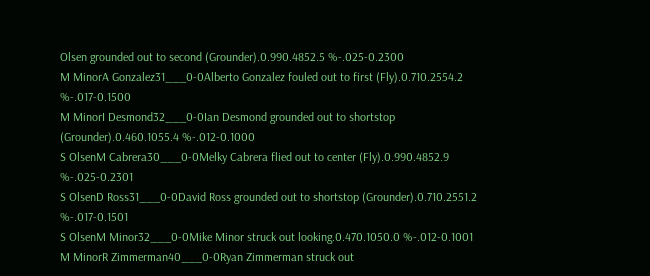Olsen grounded out to second (Grounder).0.990.4852.5 %-.025-0.2300
M MinorA Gonzalez31___0-0Alberto Gonzalez fouled out to first (Fly).0.710.2554.2 %-.017-0.1500
M MinorI Desmond32___0-0Ian Desmond grounded out to shortstop (Grounder).0.460.1055.4 %-.012-0.1000
S OlsenM Cabrera30___0-0Melky Cabrera flied out to center (Fly).0.990.4852.9 %-.025-0.2301
S OlsenD Ross31___0-0David Ross grounded out to shortstop (Grounder).0.710.2551.2 %-.017-0.1501
S OlsenM Minor32___0-0Mike Minor struck out looking.0.470.1050.0 %-.012-0.1001
M MinorR Zimmerman40___0-0Ryan Zimmerman struck out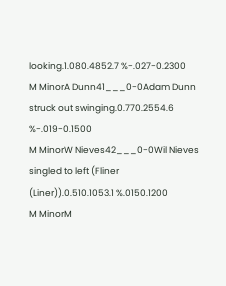looking.1.080.4852.7 %-.027-0.2300
M MinorA Dunn41___0-0Adam Dunn struck out swinging.0.770.2554.6 %-.019-0.1500
M MinorW Nieves42___0-0Wil Nieves singled to left (Fliner (Liner)).0.510.1053.1 %.0150.1200
M MinorM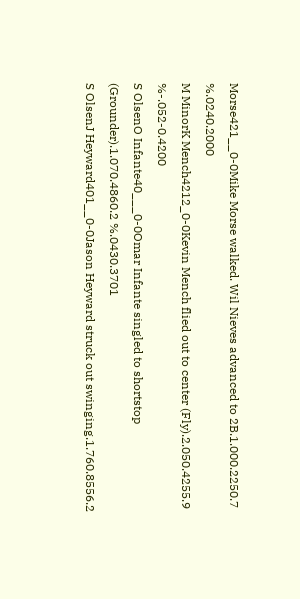Morse421__0-0Mike Morse walked. Wil Nieves advanced to 2B.1.000.2250.7 %.0240.2000
M MinorK Mench4212_0-0Kevin Mench flied out to center (Fly).2.050.4255.9 %-.052-0.4200
S OlsenO Infante40___0-0Omar Infante singled to shortstop (Grounder).1.070.4860.2 %.0430.3701
S OlsenJ Heyward401__0-0Jason Heyward struck out swinging.1.760.8556.2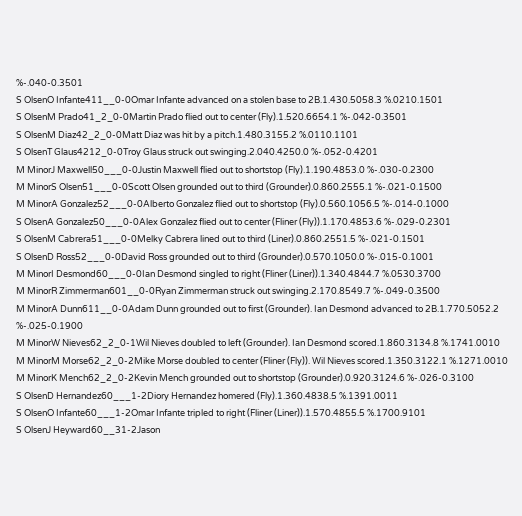%-.040-0.3501
S OlsenO Infante411__0-0Omar Infante advanced on a stolen base to 2B.1.430.5058.3 %.0210.1501
S OlsenM Prado41_2_0-0Martin Prado flied out to center (Fly).1.520.6654.1 %-.042-0.3501
S OlsenM Diaz42_2_0-0Matt Diaz was hit by a pitch.1.480.3155.2 %.0110.1101
S OlsenT Glaus4212_0-0Troy Glaus struck out swinging.2.040.4250.0 %-.052-0.4201
M MinorJ Maxwell50___0-0Justin Maxwell flied out to shortstop (Fly).1.190.4853.0 %-.030-0.2300
M MinorS Olsen51___0-0Scott Olsen grounded out to third (Grounder).0.860.2555.1 %-.021-0.1500
M MinorA Gonzalez52___0-0Alberto Gonzalez flied out to shortstop (Fly).0.560.1056.5 %-.014-0.1000
S OlsenA Gonzalez50___0-0Alex Gonzalez flied out to center (Fliner (Fly)).1.170.4853.6 %-.029-0.2301
S OlsenM Cabrera51___0-0Melky Cabrera lined out to third (Liner).0.860.2551.5 %-.021-0.1501
S OlsenD Ross52___0-0David Ross grounded out to third (Grounder).0.570.1050.0 %-.015-0.1001
M MinorI Desmond60___0-0Ian Desmond singled to right (Fliner (Liner)).1.340.4844.7 %.0530.3700
M MinorR Zimmerman601__0-0Ryan Zimmerman struck out swinging.2.170.8549.7 %-.049-0.3500
M MinorA Dunn611__0-0Adam Dunn grounded out to first (Grounder). Ian Desmond advanced to 2B.1.770.5052.2 %-.025-0.1900
M MinorW Nieves62_2_0-1Wil Nieves doubled to left (Grounder). Ian Desmond scored.1.860.3134.8 %.1741.0010
M MinorM Morse62_2_0-2Mike Morse doubled to center (Fliner (Fly)). Wil Nieves scored.1.350.3122.1 %.1271.0010
M MinorK Mench62_2_0-2Kevin Mench grounded out to shortstop (Grounder).0.920.3124.6 %-.026-0.3100
S OlsenD Hernandez60___1-2Diory Hernandez homered (Fly).1.360.4838.5 %.1391.0011
S OlsenO Infante60___1-2Omar Infante tripled to right (Fliner (Liner)).1.570.4855.5 %.1700.9101
S OlsenJ Heyward60__31-2Jason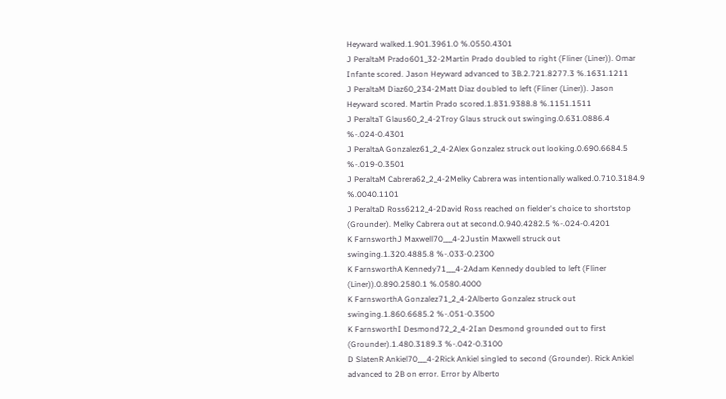Heyward walked.1.901.3961.0 %.0550.4301
J PeraltaM Prado601_32-2Martin Prado doubled to right (Fliner (Liner)). Omar Infante scored. Jason Heyward advanced to 3B.2.721.8277.3 %.1631.1211
J PeraltaM Diaz60_234-2Matt Diaz doubled to left (Fliner (Liner)). Jason Heyward scored. Martin Prado scored.1.831.9388.8 %.1151.1511
J PeraltaT Glaus60_2_4-2Troy Glaus struck out swinging.0.631.0886.4 %-.024-0.4301
J PeraltaA Gonzalez61_2_4-2Alex Gonzalez struck out looking.0.690.6684.5 %-.019-0.3501
J PeraltaM Cabrera62_2_4-2Melky Cabrera was intentionally walked.0.710.3184.9 %.0040.1101
J PeraltaD Ross6212_4-2David Ross reached on fielder's choice to shortstop (Grounder). Melky Cabrera out at second.0.940.4282.5 %-.024-0.4201
K FarnsworthJ Maxwell70___4-2Justin Maxwell struck out swinging.1.320.4885.8 %-.033-0.2300
K FarnsworthA Kennedy71___4-2Adam Kennedy doubled to left (Fliner (Liner)).0.890.2580.1 %.0580.4000
K FarnsworthA Gonzalez71_2_4-2Alberto Gonzalez struck out swinging.1.860.6685.2 %-.051-0.3500
K FarnsworthI Desmond72_2_4-2Ian Desmond grounded out to first (Grounder).1.480.3189.3 %-.042-0.3100
D SlatenR Ankiel70___4-2Rick Ankiel singled to second (Grounder). Rick Ankiel advanced to 2B on error. Error by Alberto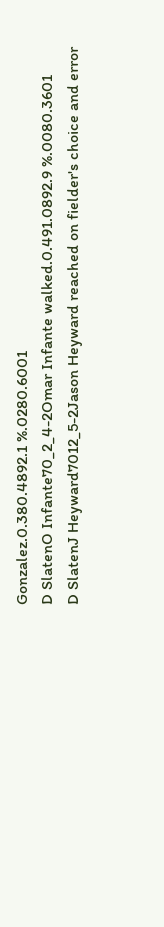Gonzalez.0.380.4892.1 %.0280.6001
D SlatenO Infante70_2_4-2Omar Infante walked.0.491.0892.9 %.0080.3601
D SlatenJ Heyward7012_5-2Jason Heyward reached on fielder's choice and error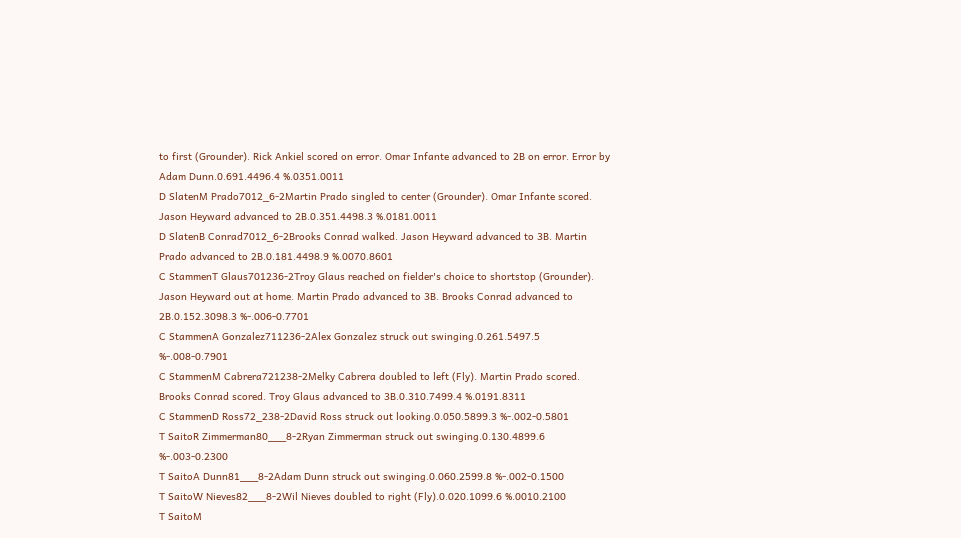to first (Grounder). Rick Ankiel scored on error. Omar Infante advanced to 2B on error. Error by Adam Dunn.0.691.4496.4 %.0351.0011
D SlatenM Prado7012_6-2Martin Prado singled to center (Grounder). Omar Infante scored. Jason Heyward advanced to 2B.0.351.4498.3 %.0181.0011
D SlatenB Conrad7012_6-2Brooks Conrad walked. Jason Heyward advanced to 3B. Martin Prado advanced to 2B.0.181.4498.9 %.0070.8601
C StammenT Glaus701236-2Troy Glaus reached on fielder's choice to shortstop (Grounder). Jason Heyward out at home. Martin Prado advanced to 3B. Brooks Conrad advanced to 2B.0.152.3098.3 %-.006-0.7701
C StammenA Gonzalez711236-2Alex Gonzalez struck out swinging.0.261.5497.5 %-.008-0.7901
C StammenM Cabrera721238-2Melky Cabrera doubled to left (Fly). Martin Prado scored. Brooks Conrad scored. Troy Glaus advanced to 3B.0.310.7499.4 %.0191.8311
C StammenD Ross72_238-2David Ross struck out looking.0.050.5899.3 %-.002-0.5801
T SaitoR Zimmerman80___8-2Ryan Zimmerman struck out swinging.0.130.4899.6 %-.003-0.2300
T SaitoA Dunn81___8-2Adam Dunn struck out swinging.0.060.2599.8 %-.002-0.1500
T SaitoW Nieves82___8-2Wil Nieves doubled to right (Fly).0.020.1099.6 %.0010.2100
T SaitoM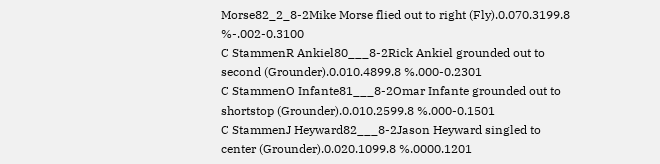Morse82_2_8-2Mike Morse flied out to right (Fly).0.070.3199.8 %-.002-0.3100
C StammenR Ankiel80___8-2Rick Ankiel grounded out to second (Grounder).0.010.4899.8 %.000-0.2301
C StammenO Infante81___8-2Omar Infante grounded out to shortstop (Grounder).0.010.2599.8 %.000-0.1501
C StammenJ Heyward82___8-2Jason Heyward singled to center (Grounder).0.020.1099.8 %.0000.1201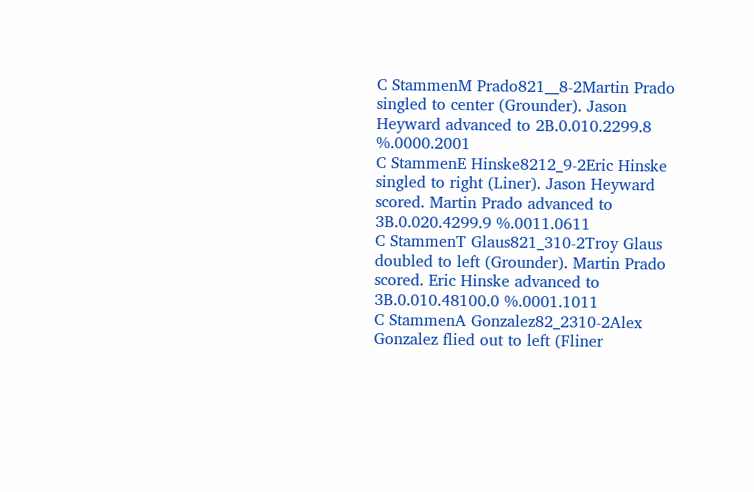C StammenM Prado821__8-2Martin Prado singled to center (Grounder). Jason Heyward advanced to 2B.0.010.2299.8 %.0000.2001
C StammenE Hinske8212_9-2Eric Hinske singled to right (Liner). Jason Heyward scored. Martin Prado advanced to 3B.0.020.4299.9 %.0011.0611
C StammenT Glaus821_310-2Troy Glaus doubled to left (Grounder). Martin Prado scored. Eric Hinske advanced to 3B.0.010.48100.0 %.0001.1011
C StammenA Gonzalez82_2310-2Alex Gonzalez flied out to left (Fliner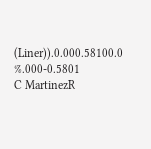(Liner)).0.000.58100.0 %.000-0.5801
C MartinezR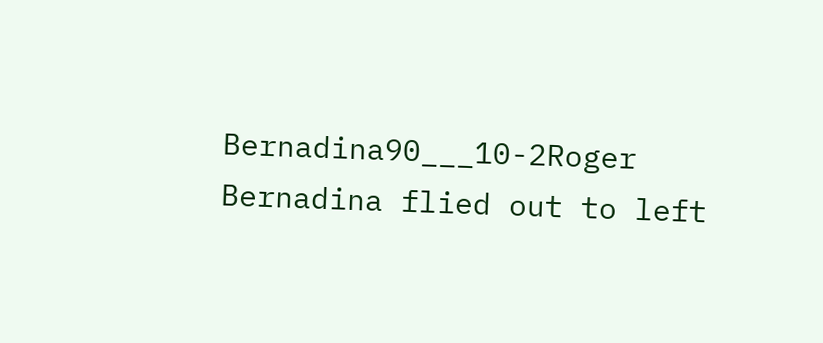Bernadina90___10-2Roger Bernadina flied out to left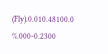(Fly).0.010.48100.0 %.000-0.2300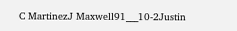C MartinezJ Maxwell91___10-2Justin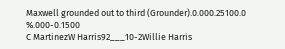Maxwell grounded out to third (Grounder).0.000.25100.0 %.000-0.1500
C MartinezW Harris92___10-2Willie Harris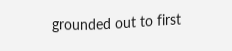grounded out to first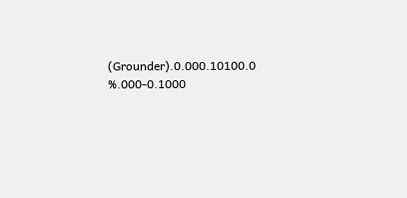(Grounder).0.000.10100.0 %.000-0.1000